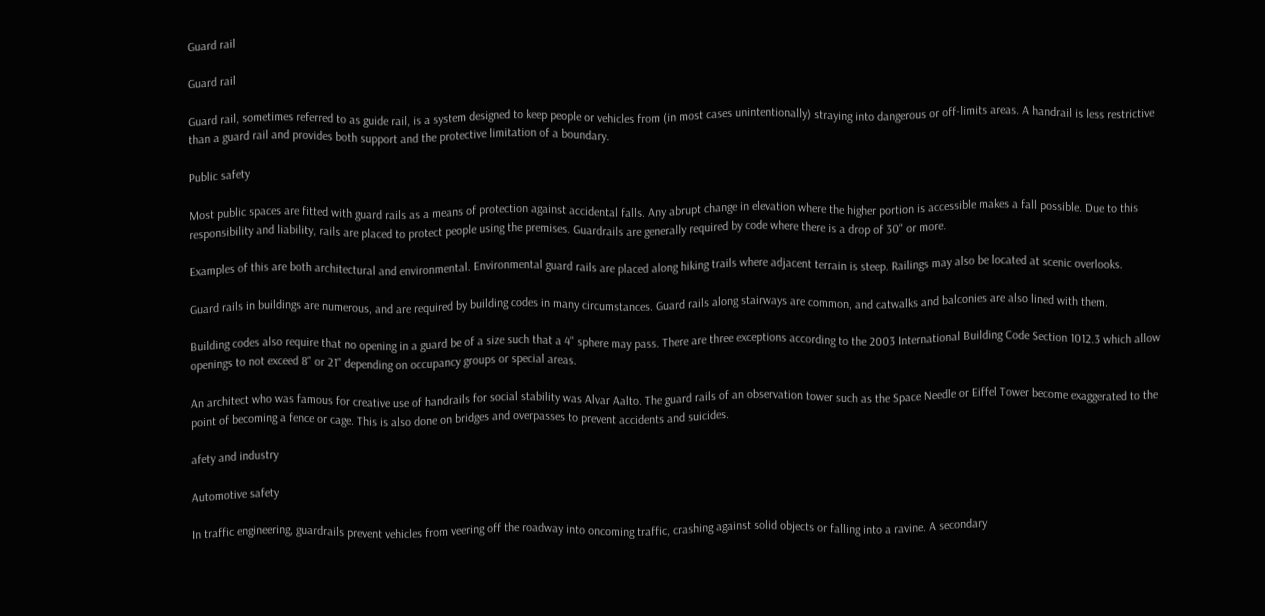Guard rail

Guard rail

Guard rail, sometimes referred to as guide rail, is a system designed to keep people or vehicles from (in most cases unintentionally) straying into dangerous or off-limits areas. A handrail is less restrictive than a guard rail and provides both support and the protective limitation of a boundary.

Public safety

Most public spaces are fitted with guard rails as a means of protection against accidental falls. Any abrupt change in elevation where the higher portion is accessible makes a fall possible. Due to this responsibility and liability, rails are placed to protect people using the premises. Guardrails are generally required by code where there is a drop of 30" or more.

Examples of this are both architectural and environmental. Environmental guard rails are placed along hiking trails where adjacent terrain is steep. Railings may also be located at scenic overlooks.

Guard rails in buildings are numerous, and are required by building codes in many circumstances. Guard rails along stairways are common, and catwalks and balconies are also lined with them.

Building codes also require that no opening in a guard be of a size such that a 4" sphere may pass. There are three exceptions according to the 2003 International Building Code Section 1012.3 which allow openings to not exceed 8" or 21" depending on occupancy groups or special areas.

An architect who was famous for creative use of handrails for social stability was Alvar Aalto. The guard rails of an observation tower such as the Space Needle or Eiffel Tower become exaggerated to the point of becoming a fence or cage. This is also done on bridges and overpasses to prevent accidents and suicides.

afety and industry

Automotive safety

In traffic engineering, guardrails prevent vehicles from veering off the roadway into oncoming traffic, crashing against solid objects or falling into a ravine. A secondary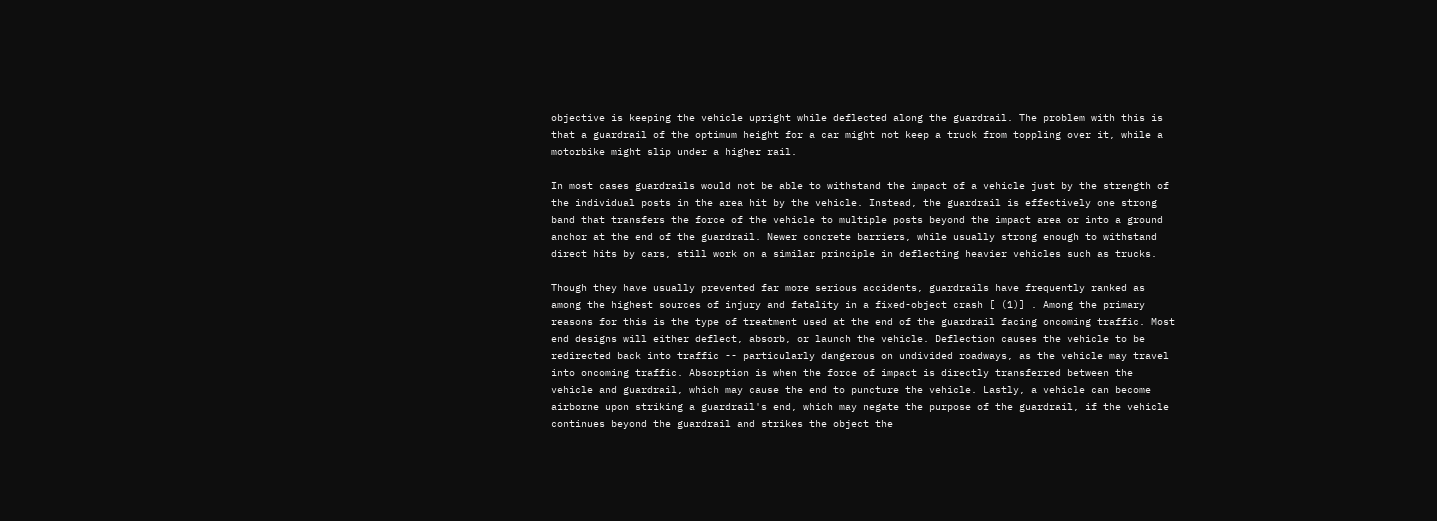objective is keeping the vehicle upright while deflected along the guardrail. The problem with this is that a guardrail of the optimum height for a car might not keep a truck from toppling over it, while a motorbike might slip under a higher rail.

In most cases guardrails would not be able to withstand the impact of a vehicle just by the strength of the individual posts in the area hit by the vehicle. Instead, the guardrail is effectively one strong band that transfers the force of the vehicle to multiple posts beyond the impact area or into a ground anchor at the end of the guardrail. Newer concrete barriers, while usually strong enough to withstand direct hits by cars, still work on a similar principle in deflecting heavier vehicles such as trucks.

Though they have usually prevented far more serious accidents, guardrails have frequently ranked as among the highest sources of injury and fatality in a fixed-object crash [ (1)] . Among the primary reasons for this is the type of treatment used at the end of the guardrail facing oncoming traffic. Most end designs will either deflect, absorb, or launch the vehicle. Deflection causes the vehicle to be redirected back into traffic -- particularly dangerous on undivided roadways, as the vehicle may travel into oncoming traffic. Absorption is when the force of impact is directly transferred between the vehicle and guardrail, which may cause the end to puncture the vehicle. Lastly, a vehicle can become airborne upon striking a guardrail's end, which may negate the purpose of the guardrail, if the vehicle continues beyond the guardrail and strikes the object the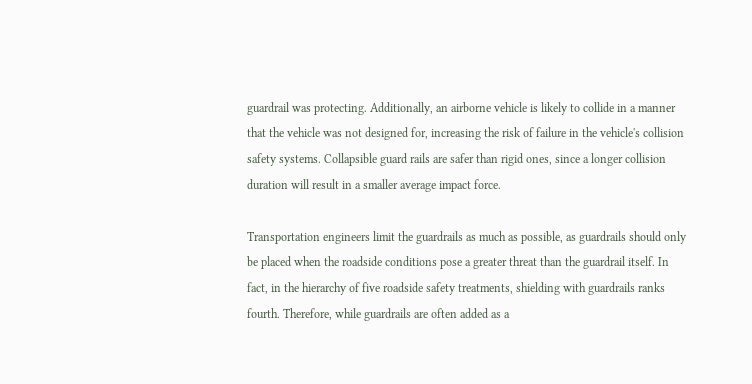guardrail was protecting. Additionally, an airborne vehicle is likely to collide in a manner that the vehicle was not designed for, increasing the risk of failure in the vehicle's collision safety systems. Collapsible guard rails are safer than rigid ones, since a longer collision duration will result in a smaller average impact force.

Transportation engineers limit the guardrails as much as possible, as guardrails should only be placed when the roadside conditions pose a greater threat than the guardrail itself. In fact, in the hierarchy of five roadside safety treatments, shielding with guardrails ranks fourth. Therefore, while guardrails are often added as a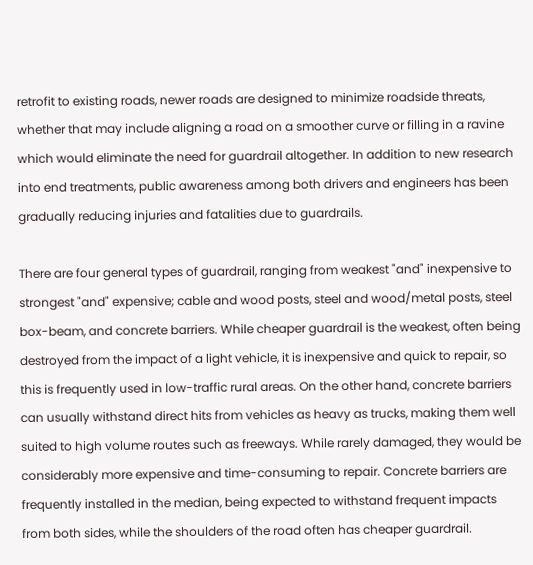retrofit to existing roads, newer roads are designed to minimize roadside threats, whether that may include aligning a road on a smoother curve or filling in a ravine which would eliminate the need for guardrail altogether. In addition to new research into end treatments, public awareness among both drivers and engineers has been gradually reducing injuries and fatalities due to guardrails.

There are four general types of guardrail, ranging from weakest "and" inexpensive to strongest "and" expensive; cable and wood posts, steel and wood/metal posts, steel box-beam, and concrete barriers. While cheaper guardrail is the weakest, often being destroyed from the impact of a light vehicle, it is inexpensive and quick to repair, so this is frequently used in low-traffic rural areas. On the other hand, concrete barriers can usually withstand direct hits from vehicles as heavy as trucks, making them well suited to high volume routes such as freeways. While rarely damaged, they would be considerably more expensive and time-consuming to repair. Concrete barriers are frequently installed in the median, being expected to withstand frequent impacts from both sides, while the shoulders of the road often has cheaper guardrail.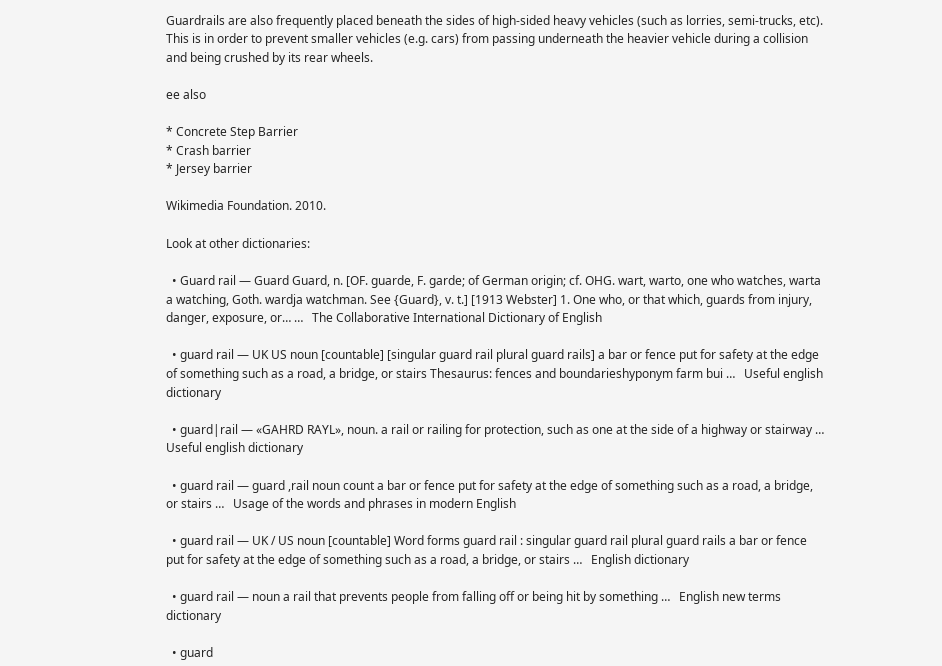Guardrails are also frequently placed beneath the sides of high-sided heavy vehicles (such as lorries, semi-trucks, etc). This is in order to prevent smaller vehicles (e.g. cars) from passing underneath the heavier vehicle during a collision and being crushed by its rear wheels.

ee also

* Concrete Step Barrier
* Crash barrier
* Jersey barrier

Wikimedia Foundation. 2010.

Look at other dictionaries:

  • Guard rail — Guard Guard, n. [OF. guarde, F. garde; of German origin; cf. OHG. wart, warto, one who watches, warta a watching, Goth. wardja watchman. See {Guard}, v. t.] [1913 Webster] 1. One who, or that which, guards from injury, danger, exposure, or… …   The Collaborative International Dictionary of English

  • guard rail — UK US noun [countable] [singular guard rail plural guard rails] a bar or fence put for safety at the edge of something such as a road, a bridge, or stairs Thesaurus: fences and boundarieshyponym farm bui …   Useful english dictionary

  • guard|rail — «GAHRD RAYL», noun. a rail or railing for protection, such as one at the side of a highway or stairway …   Useful english dictionary

  • guard rail — guard ,rail noun count a bar or fence put for safety at the edge of something such as a road, a bridge, or stairs …   Usage of the words and phrases in modern English

  • guard rail — UK / US noun [countable] Word forms guard rail : singular guard rail plural guard rails a bar or fence put for safety at the edge of something such as a road, a bridge, or stairs …   English dictionary

  • guard rail — noun a rail that prevents people from falling off or being hit by something …   English new terms dictionary

  • guard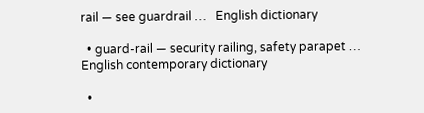rail — see guardrail …   English dictionary

  • guard-rail — security railing, safety parapet …   English contemporary dictionary

  •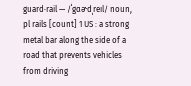guard·rail — /ˈgɑɚdˌreıl/ noun, pl rails [count] 1 US : a strong metal bar along the side of a road that prevents vehicles from driving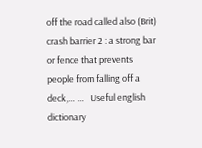off the road called also (Brit) crash barrier 2 : a strong bar or fence that prevents people from falling off a deck,… …   Useful english dictionary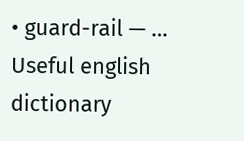• guard-rail — …   Useful english dictionary